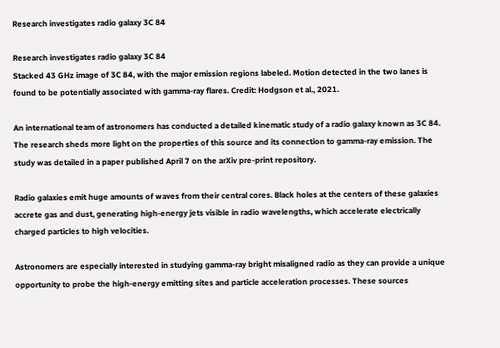Research investigates radio galaxy 3C 84

Research investigates radio galaxy 3C 84
Stacked 43 GHz image of 3C 84, with the major emission regions labeled. Motion detected in the two lanes is found to be potentially associated with gamma-ray flares. Credit: Hodgson et al., 2021.

An international team of astronomers has conducted a detailed kinematic study of a radio galaxy known as 3C 84. The research sheds more light on the properties of this source and its connection to gamma-ray emission. The study was detailed in a paper published April 7 on the arXiv pre-print repository.

Radio galaxies emit huge amounts of waves from their central cores. Black holes at the centers of these galaxies accrete gas and dust, generating high-energy jets visible in radio wavelengths, which accelerate electrically charged particles to high velocities.

Astronomers are especially interested in studying gamma-ray bright misaligned radio as they can provide a unique opportunity to probe the high-energy emitting sites and particle acceleration processes. These sources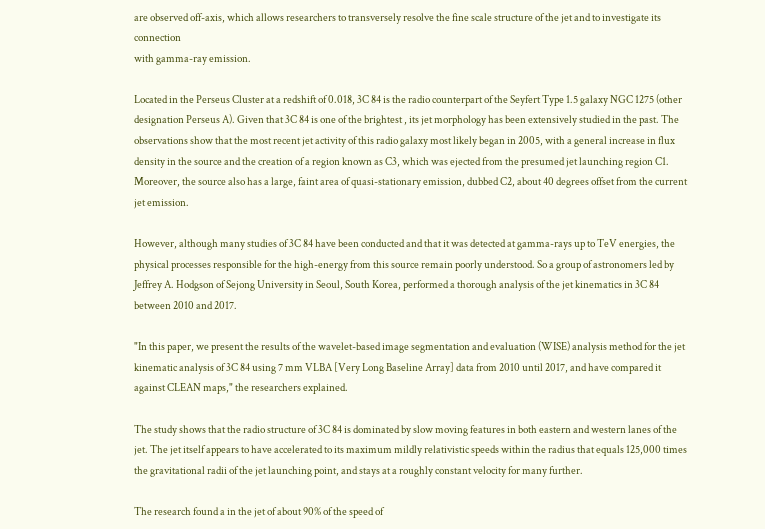are observed off-axis, which allows researchers to transversely resolve the fine scale structure of the jet and to investigate its connection
with gamma-ray emission.

Located in the Perseus Cluster at a redshift of 0.018, 3C 84 is the radio counterpart of the Seyfert Type 1.5 galaxy NGC 1275 (other designation Perseus A). Given that 3C 84 is one of the brightest , its jet morphology has been extensively studied in the past. The observations show that the most recent jet activity of this radio galaxy most likely began in 2005, with a general increase in flux density in the source and the creation of a region known as C3, which was ejected from the presumed jet launching region C1. Moreover, the source also has a large, faint area of quasi-stationary emission, dubbed C2, about 40 degrees offset from the current jet emission.

However, although many studies of 3C 84 have been conducted and that it was detected at gamma-rays up to TeV energies, the physical processes responsible for the high-energy from this source remain poorly understood. So a group of astronomers led by Jeffrey A. Hodgson of Sejong University in Seoul, South Korea, performed a thorough analysis of the jet kinematics in 3C 84 between 2010 and 2017.

"In this paper, we present the results of the wavelet-based image segmentation and evaluation (WISE) analysis method for the jet kinematic analysis of 3C 84 using 7 mm VLBA [Very Long Baseline Array] data from 2010 until 2017, and have compared it against CLEAN maps," the researchers explained.

The study shows that the radio structure of 3C 84 is dominated by slow moving features in both eastern and western lanes of the jet. The jet itself appears to have accelerated to its maximum mildly relativistic speeds within the radius that equals 125,000 times the gravitational radii of the jet launching point, and stays at a roughly constant velocity for many further.

The research found a in the jet of about 90% of the speed of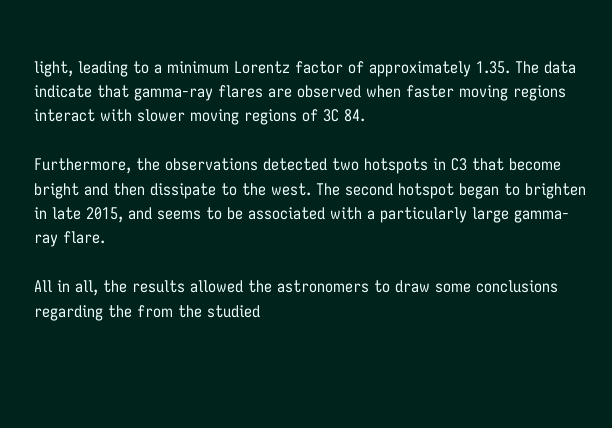light, leading to a minimum Lorentz factor of approximately 1.35. The data indicate that gamma-ray flares are observed when faster moving regions interact with slower moving regions of 3C 84.

Furthermore, the observations detected two hotspots in C3 that become bright and then dissipate to the west. The second hotspot began to brighten in late 2015, and seems to be associated with a particularly large gamma-ray flare.

All in all, the results allowed the astronomers to draw some conclusions regarding the from the studied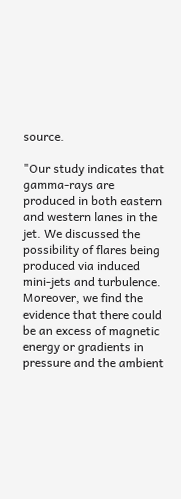source.

"Our study indicates that gamma-rays are produced in both eastern and western lanes in the jet. We discussed the possibility of flares being produced via induced mini-jets and turbulence. Moreover, we find the evidence that there could be an excess of magnetic energy or gradients in pressure and the ambient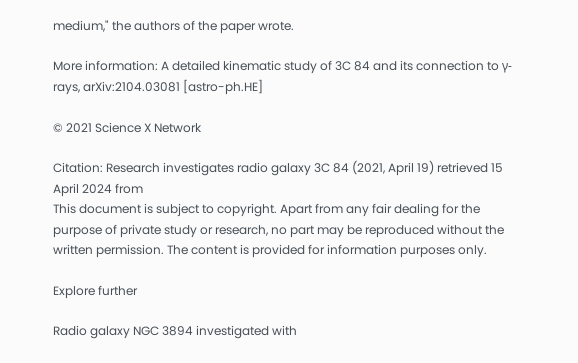medium," the authors of the paper wrote.

More information: A detailed kinematic study of 3C 84 and its connection to γ-rays, arXiv:2104.03081 [astro-ph.HE]

© 2021 Science X Network

Citation: Research investigates radio galaxy 3C 84 (2021, April 19) retrieved 15 April 2024 from
This document is subject to copyright. Apart from any fair dealing for the purpose of private study or research, no part may be reproduced without the written permission. The content is provided for information purposes only.

Explore further

Radio galaxy NGC 3894 investigated with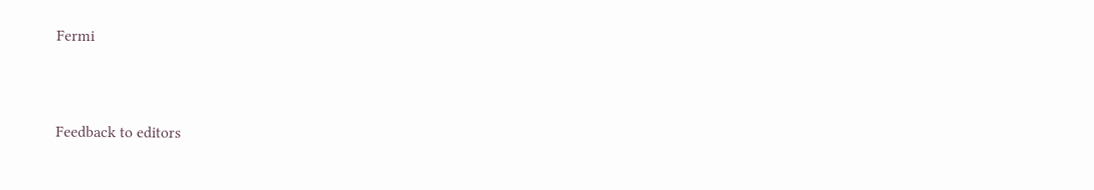Fermi


Feedback to editors